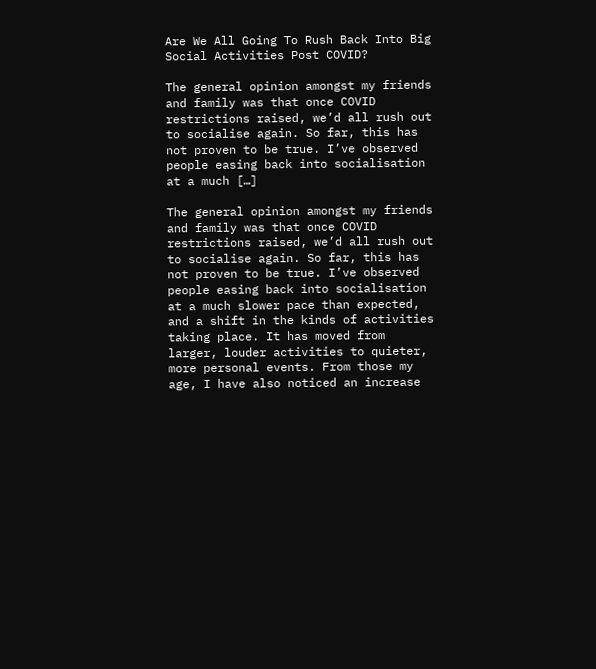Are We All Going To Rush Back Into Big Social Activities Post COVID?

The general opinion amongst my friends and family was that once COVID restrictions raised, we’d all rush out to socialise again. So far, this has not proven to be true. I’ve observed people easing back into socialisation at a much […]

The general opinion amongst my friends and family was that once COVID restrictions raised, we’d all rush out to socialise again. So far, this has not proven to be true. I’ve observed people easing back into socialisation at a much slower pace than expected, and a shift in the kinds of activities taking place. It has moved from larger, louder activities to quieter, more personal events. From those my age, I have also noticed an increase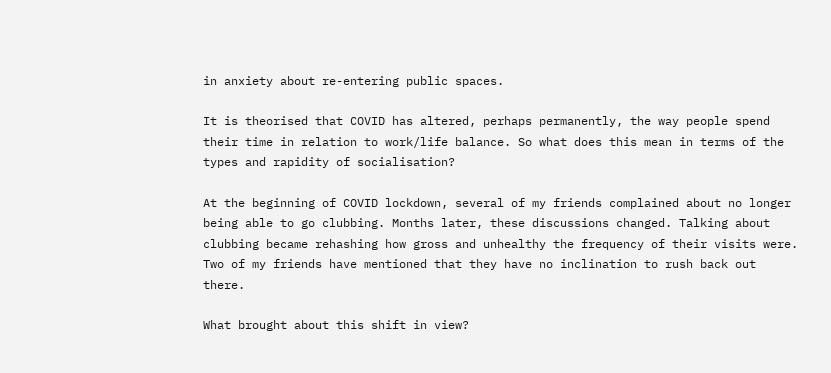in anxiety about re-entering public spaces.

It is theorised that COVID has altered, perhaps permanently, the way people spend their time in relation to work/life balance. So what does this mean in terms of the types and rapidity of socialisation?

At the beginning of COVID lockdown, several of my friends complained about no longer being able to go clubbing. Months later, these discussions changed. Talking about clubbing became rehashing how gross and unhealthy the frequency of their visits were. Two of my friends have mentioned that they have no inclination to rush back out there.

What brought about this shift in view?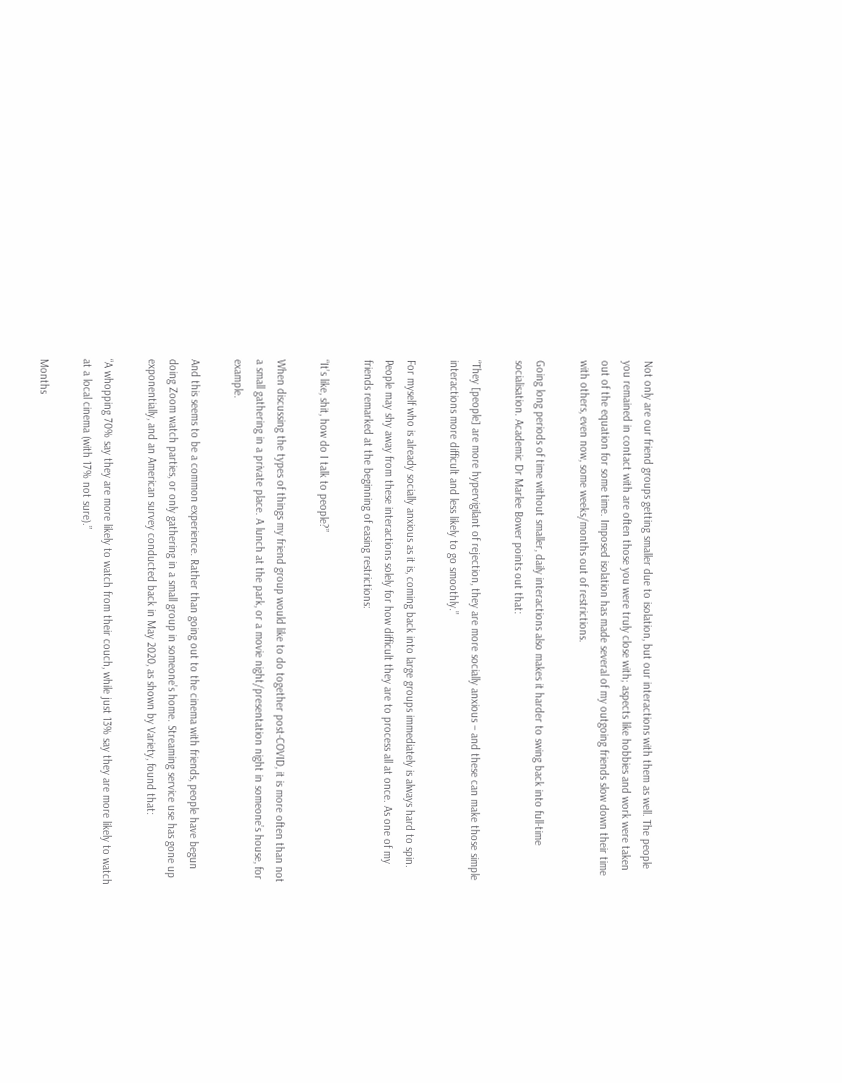Not only are our friend groups getting smaller due to isolation, but our interactions with them as well. The people you remained in contact with are often those you were truly close with; aspects like hobbies and work were taken out of the equation for some time. Imposed isolation has made several of my outgoing friends slow down their time with others, even now, some weeks/months out of restrictions.

Going long periods of time without smaller, daily interactions also makes it harder to swing back into full-time socialisation. Academic Dr Marlee Bower points out that:

“They [people] are more hypervigilant of rejection, they are more socially anxious – and these can make those simple interactions more difficult and less likely to go smoothly.”

For myself who is already socially anxious as it is, coming back into large groups immediately is always hard to spin. People may shy away from these interactions solely for how difficult they are to process all at once. As one of my friends remarked at the beginning of easing restrictions:

“It’s like, shit, how do I talk to people?”

When discussing the types of things my friend group would like to do together post-COVID, it is more often than not a small gathering in a private place. A lunch at the park, or a movie night/presentation night in someone’s house, for example.

And this seems to be a common experience. Rather than going out to the cinema with friends, people have begun doing Zoom watch parties, or only gathering in a small group in someone’s home. Streaming service use has gone up exponentially, and an American survey conducted back in May 2020, as shown by Variety, found that:

“A whopping 70% say they are more likely to watch from their couch, while just 13% say they are more likely to watch at a local cinema (with 17% not sure).”

Months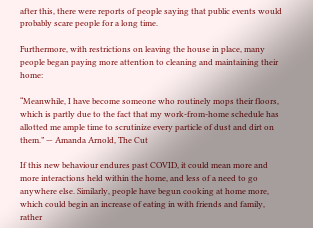after this, there were reports of people saying that public events would probably scare people for a long time.

Furthermore, with restrictions on leaving the house in place, many people began paying more attention to cleaning and maintaining their home:

“Meanwhile, I have become someone who routinely mops their floors, which is partly due to the fact that my work-from-home schedule has allotted me ample time to scrutinize every particle of dust and dirt on them.” — Amanda Arnold, The Cut

If this new behaviour endures past COVID, it could mean more and more interactions held within the home, and less of a need to go anywhere else. Similarly, people have begun cooking at home more, which could begin an increase of eating in with friends and family, rather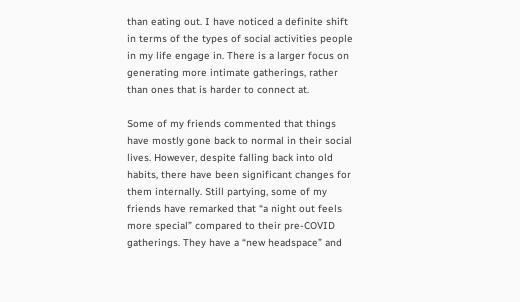than eating out. I have noticed a definite shift in terms of the types of social activities people in my life engage in. There is a larger focus on generating more intimate gatherings, rather than ones that is harder to connect at.

Some of my friends commented that things have mostly gone back to normal in their social lives. However, despite falling back into old habits, there have been significant changes for them internally. Still partying, some of my friends have remarked that “a night out feels more special” compared to their pre-COVID gatherings. They have a “new headspace” and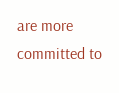are more committed to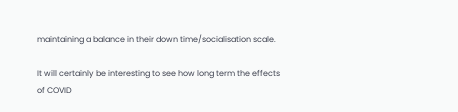maintaining a balance in their down time/socialisation scale.

It will certainly be interesting to see how long term the effects of COVID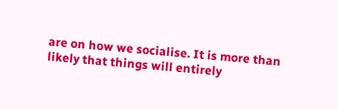are on how we socialise. It is more than likely that things will entirely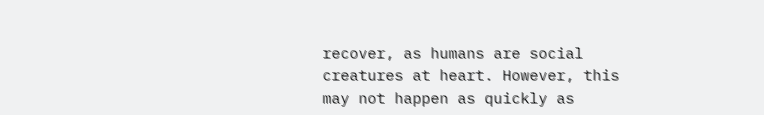recover, as humans are social creatures at heart. However, this may not happen as quickly as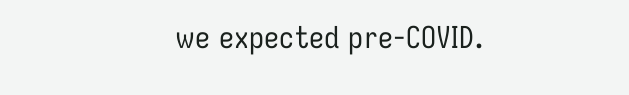we expected pre-COVID.